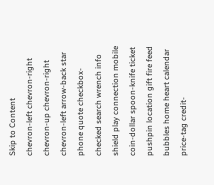Skip to Content
chevron-left chevron-right chevron-up chevron-right chevron-left arrow-back star phone quote checkbox-checked search wrench info shield play connection mobile coin-dollar spoon-knife ticket pushpin location gift fire feed bubbles home heart calendar price-tag credit-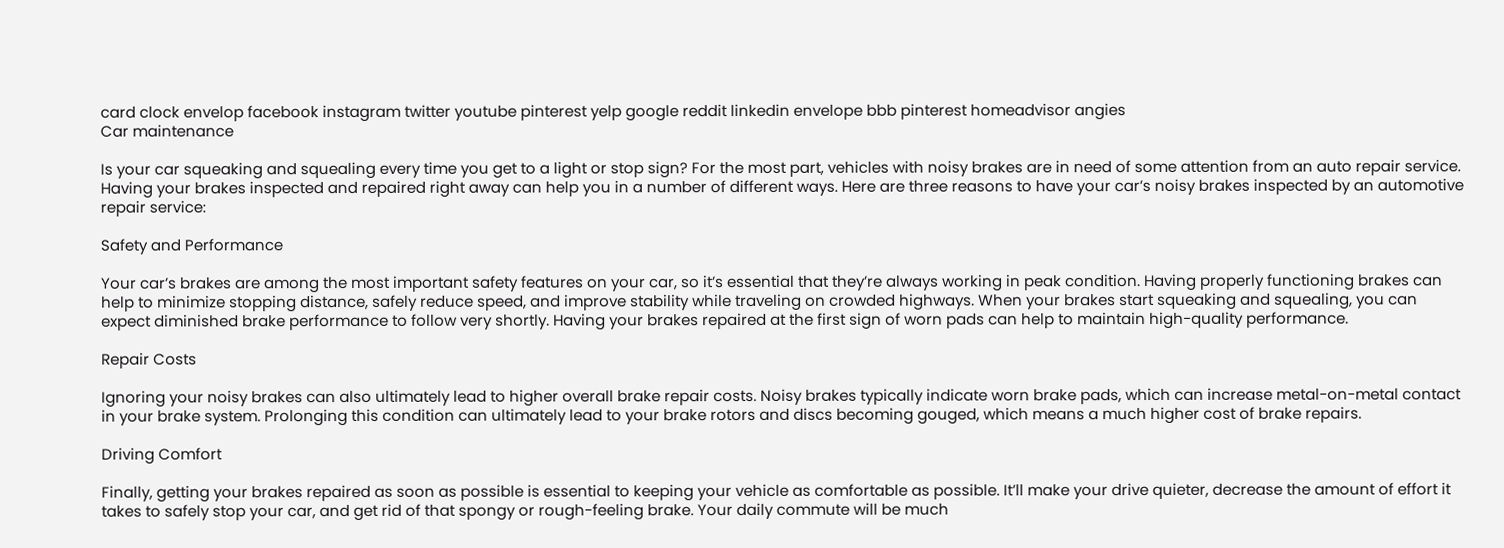card clock envelop facebook instagram twitter youtube pinterest yelp google reddit linkedin envelope bbb pinterest homeadvisor angies
Car maintenance

Is your car squeaking and squealing every time you get to a light or stop sign? For the most part, vehicles with noisy brakes are in need of some attention from an auto repair service. Having your brakes inspected and repaired right away can help you in a number of different ways. Here are three reasons to have your car’s noisy brakes inspected by an automotive repair service:

Safety and Performance

Your car’s brakes are among the most important safety features on your car, so it’s essential that they’re always working in peak condition. Having properly functioning brakes can help to minimize stopping distance, safely reduce speed, and improve stability while traveling on crowded highways. When your brakes start squeaking and squealing, you can expect diminished brake performance to follow very shortly. Having your brakes repaired at the first sign of worn pads can help to maintain high-quality performance.

Repair Costs

Ignoring your noisy brakes can also ultimately lead to higher overall brake repair costs. Noisy brakes typically indicate worn brake pads, which can increase metal-on-metal contact in your brake system. Prolonging this condition can ultimately lead to your brake rotors and discs becoming gouged, which means a much higher cost of brake repairs.

Driving Comfort

Finally, getting your brakes repaired as soon as possible is essential to keeping your vehicle as comfortable as possible. It’ll make your drive quieter, decrease the amount of effort it takes to safely stop your car, and get rid of that spongy or rough-feeling brake. Your daily commute will be much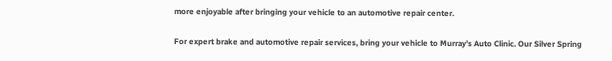more enjoyable after bringing your vehicle to an automotive repair center.

For expert brake and automotive repair services, bring your vehicle to Murray’s Auto Clinic. Our Silver Spring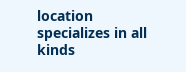location specializes in all kinds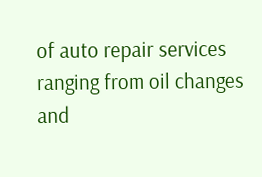of auto repair services ranging from oil changes and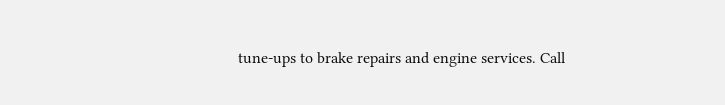tune-ups to brake repairs and engine services. Call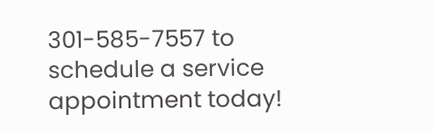301-585-7557 to schedule a service appointment today!